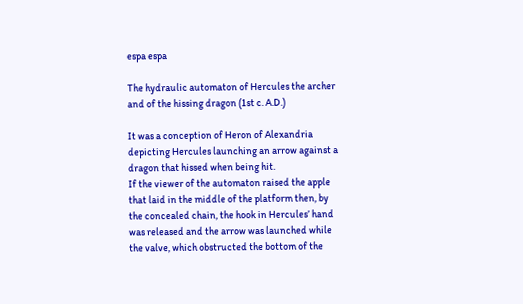espa espa

The hydraulic automaton of Hercules the archer and of the hissing dragon (1st c. A.D.)

It was a conception of Heron of Alexandria depicting Hercules launching an arrow against a dragon that hissed when being hit.
If the viewer of the automaton raised the apple that laid in the middle of the platform then, by the concealed chain, the hook in Hercules’ hand was released and the arrow was launched while the valve, which obstructed the bottom of the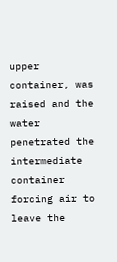upper container, was raised and the water penetrated the intermediate container forcing air to leave the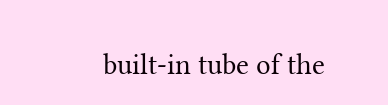built-in tube of the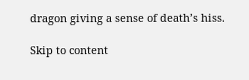dragon giving a sense of death’s hiss.

Skip to content